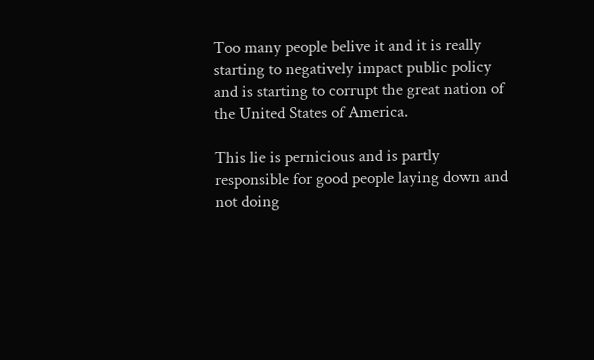Too many people belive it and it is really starting to negatively impact public policy and is starting to corrupt the great nation of the United States of America.

This lie is pernicious and is partly responsible for good people laying down and not doing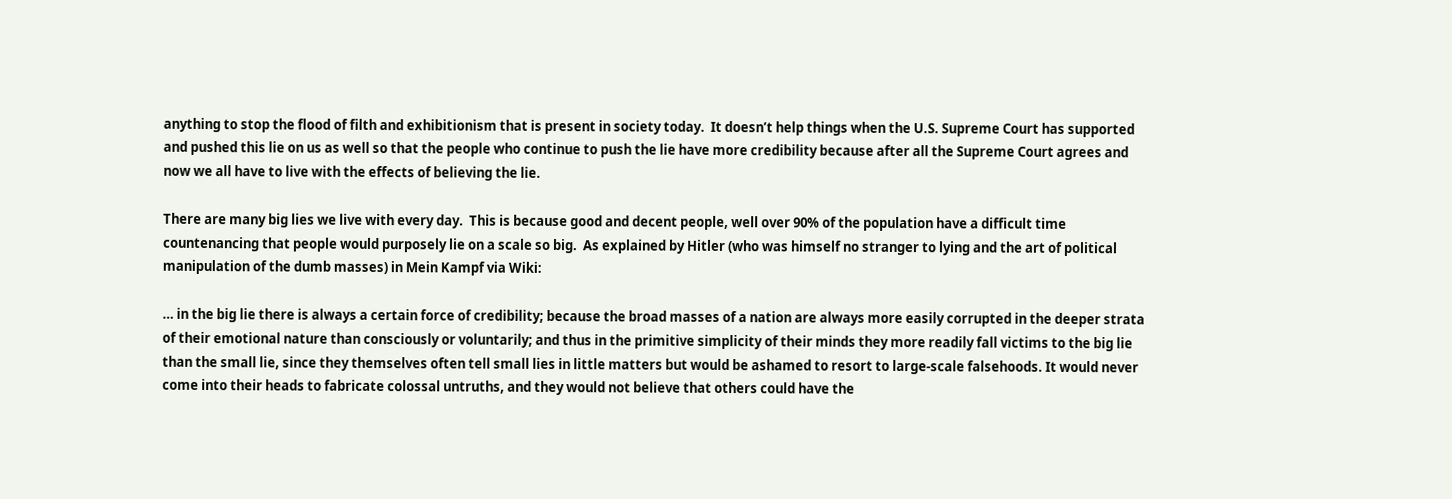anything to stop the flood of filth and exhibitionism that is present in society today.  It doesn’t help things when the U.S. Supreme Court has supported and pushed this lie on us as well so that the people who continue to push the lie have more credibility because after all the Supreme Court agrees and now we all have to live with the effects of believing the lie.

There are many big lies we live with every day.  This is because good and decent people, well over 90% of the population have a difficult time countenancing that people would purposely lie on a scale so big.  As explained by Hitler (who was himself no stranger to lying and the art of political manipulation of the dumb masses) in Mein Kampf via Wiki:

… in the big lie there is always a certain force of credibility; because the broad masses of a nation are always more easily corrupted in the deeper strata of their emotional nature than consciously or voluntarily; and thus in the primitive simplicity of their minds they more readily fall victims to the big lie than the small lie, since they themselves often tell small lies in little matters but would be ashamed to resort to large-scale falsehoods. It would never come into their heads to fabricate colossal untruths, and they would not believe that others could have the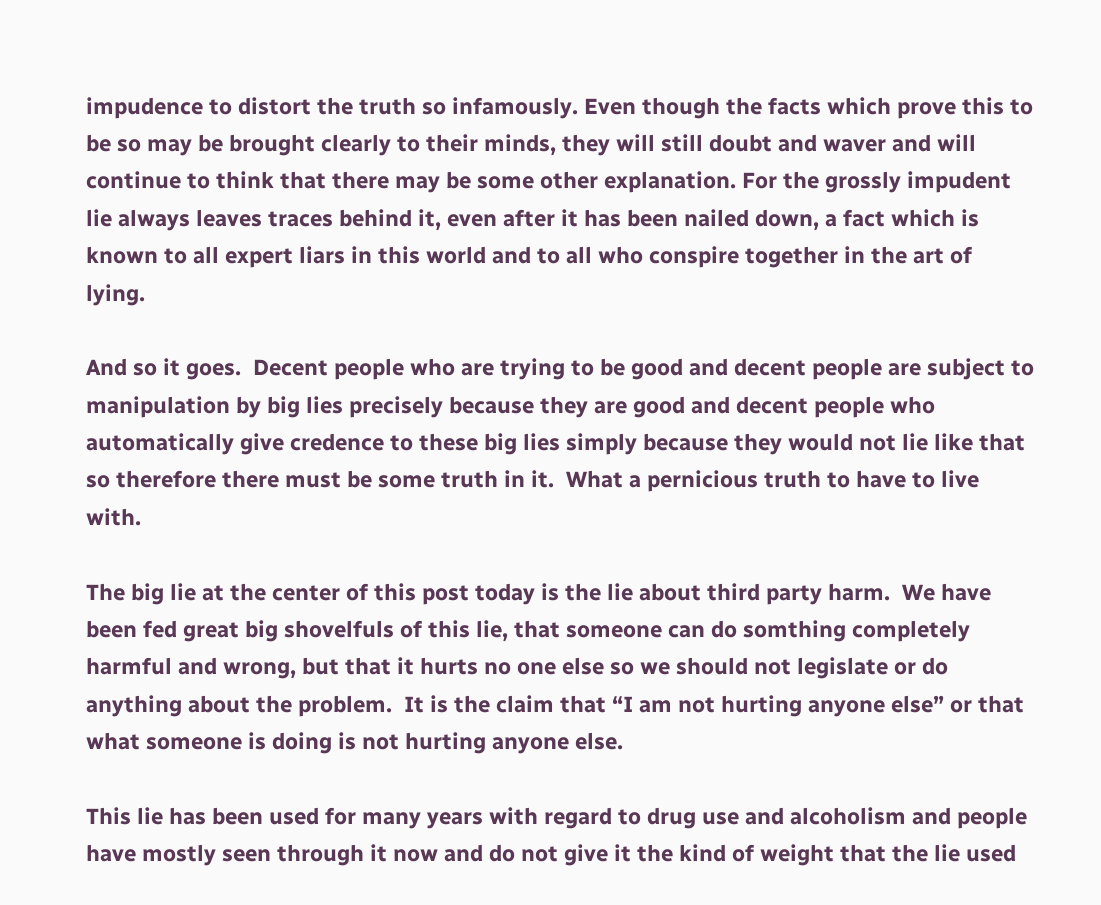impudence to distort the truth so infamously. Even though the facts which prove this to be so may be brought clearly to their minds, they will still doubt and waver and will continue to think that there may be some other explanation. For the grossly impudent lie always leaves traces behind it, even after it has been nailed down, a fact which is known to all expert liars in this world and to all who conspire together in the art of lying.

And so it goes.  Decent people who are trying to be good and decent people are subject to manipulation by big lies precisely because they are good and decent people who automatically give credence to these big lies simply because they would not lie like that so therefore there must be some truth in it.  What a pernicious truth to have to live with.

The big lie at the center of this post today is the lie about third party harm.  We have been fed great big shovelfuls of this lie, that someone can do somthing completely harmful and wrong, but that it hurts no one else so we should not legislate or do anything about the problem.  It is the claim that “I am not hurting anyone else” or that what someone is doing is not hurting anyone else.

This lie has been used for many years with regard to drug use and alcoholism and people have mostly seen through it now and do not give it the kind of weight that the lie used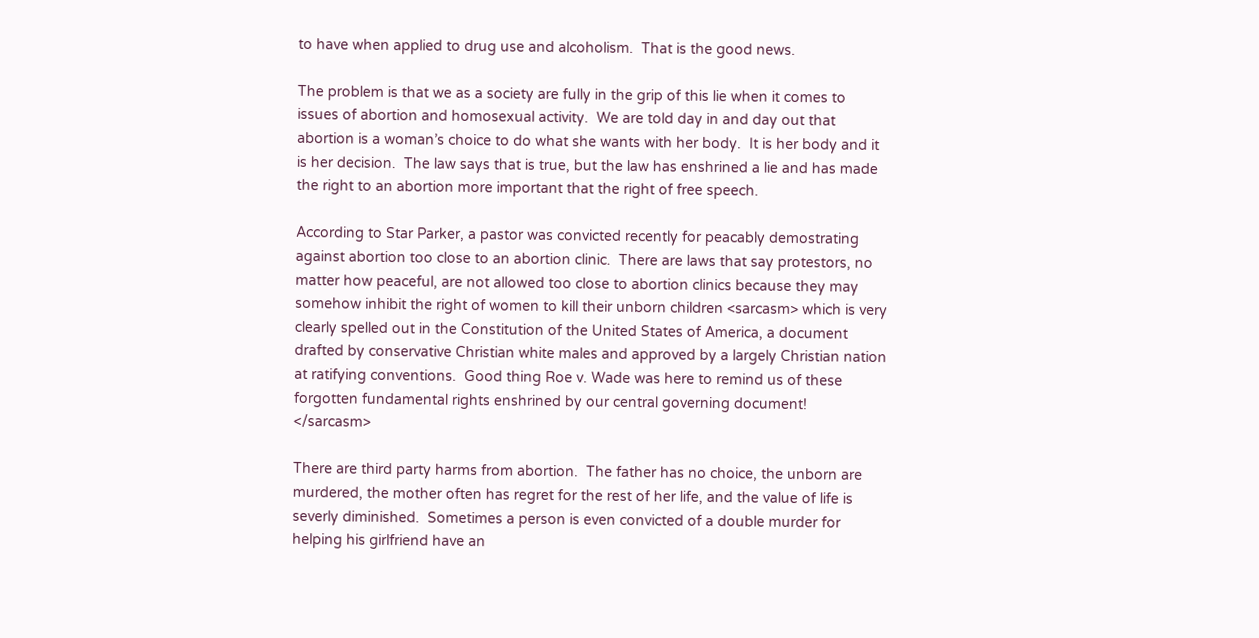to have when applied to drug use and alcoholism.  That is the good news.

The problem is that we as a society are fully in the grip of this lie when it comes to issues of abortion and homosexual activity.  We are told day in and day out that abortion is a woman’s choice to do what she wants with her body.  It is her body and it is her decision.  The law says that is true, but the law has enshrined a lie and has made the right to an abortion more important that the right of free speech.

According to Star Parker, a pastor was convicted recently for peacably demostrating against abortion too close to an abortion clinic.  There are laws that say protestors, no matter how peaceful, are not allowed too close to abortion clinics because they may somehow inhibit the right of women to kill their unborn children <sarcasm> which is very clearly spelled out in the Constitution of the United States of America, a document drafted by conservative Christian white males and approved by a largely Christian nation at ratifying conventions.  Good thing Roe v. Wade was here to remind us of these forgotten fundamental rights enshrined by our central governing document! </sarcasm>

There are third party harms from abortion.  The father has no choice, the unborn are murdered, the mother often has regret for the rest of her life, and the value of life is severly diminished.  Sometimes a person is even convicted of a double murder for helping his girlfriend have an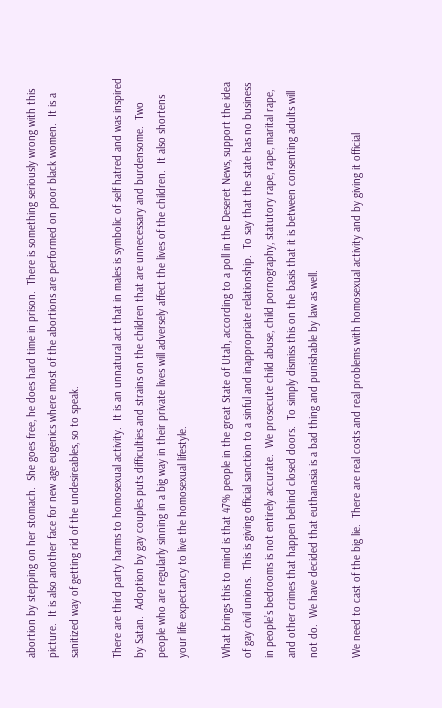abortion by stepping on her stomach.  She goes free, he does hard time in prison.  There is something seriously wrong with this picture.  It is also another face for new age eugenics where most of the abortions are performed on poor black women.  It is a sanitized way of getting rid of the undesireables, so to speak.

There are third party harms to homosexual activity.  It is an unnatural act that in males is symbolic of self hatred and was inspired by Satan.  Adoption by gay couples puts difficulties and strains on the children that are unnecessary and burdensome.  Two people who are regularly sinning in a big way in their private lives will adversely affect the lives of the children.  It also shortens your life expectancy to live the homosexual lifestyle.

What brings this to mind is that 47% people in the great State of Utah, according to a poll in the Deseret News, support the idea of gay civil unions.  This is giving official sanction to a sinful and inappropriate relationship.  To say that the state has no business in people’s bedrooms is not entirely accurate.  We prosecute child abuse, child pornography, statutory rape, rape, marital rape, and other crimes that happen behind closed doors.  To simply dismiss this on the basis that it is between consenting adults will not do.  We have decided that euthanasia is a bad thing and punishable by law as well.

We need to cast of the big lie.  There are real costs and real problems with homosexual activity and by giving it official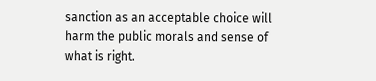sanction as an acceptable choice will harm the public morals and sense of what is right.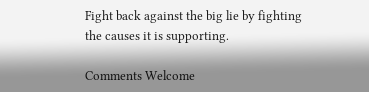Fight back against the big lie by fighting the causes it is supporting.

Comments Welcome